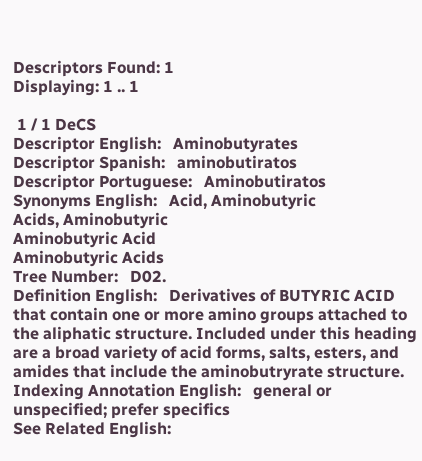Descriptors Found: 1
Displaying: 1 .. 1

 1 / 1 DeCS
Descriptor English:   Aminobutyrates
Descriptor Spanish:   aminobutiratos
Descriptor Portuguese:   Aminobutiratos
Synonyms English:   Acid, Aminobutyric
Acids, Aminobutyric
Aminobutyric Acid
Aminobutyric Acids
Tree Number:   D02.
Definition English:   Derivatives of BUTYRIC ACID that contain one or more amino groups attached to the aliphatic structure. Included under this heading are a broad variety of acid forms, salts, esters, and amides that include the aminobutryrate structure.
Indexing Annotation English:   general or unspecified; prefer specifics
See Related English: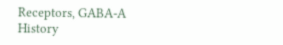Receptors, GABA-A
History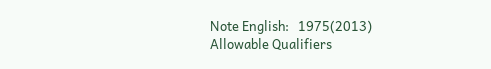Note English:   1975(2013)
Allowable Qualifiers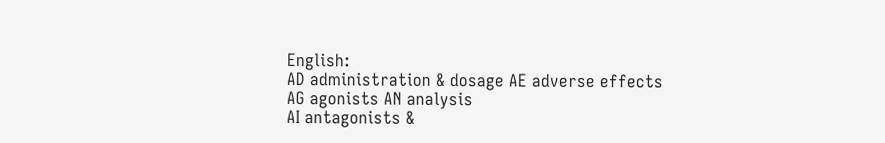English:
AD administration & dosage AE adverse effects
AG agonists AN analysis
AI antagonists &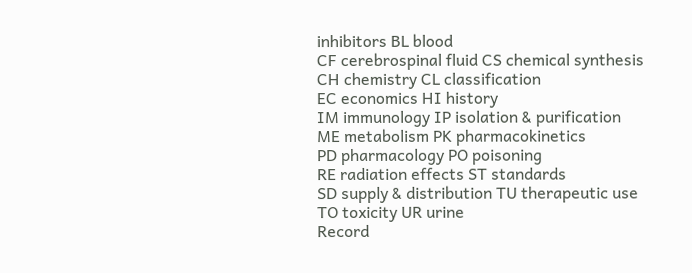inhibitors BL blood
CF cerebrospinal fluid CS chemical synthesis
CH chemistry CL classification
EC economics HI history
IM immunology IP isolation & purification
ME metabolism PK pharmacokinetics
PD pharmacology PO poisoning
RE radiation effects ST standards
SD supply & distribution TU therapeutic use
TO toxicity UR urine
Record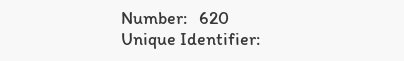Number:   620
Unique Identifier: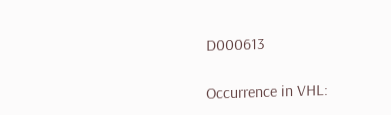D000613

Occurrence in VHL: